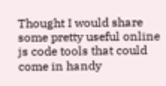Thought I would share some pretty useful online js code tools that could come in handy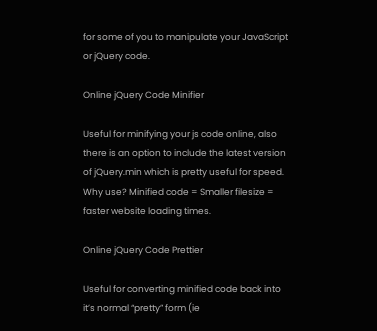for some of you to manipulate your JavaScript or jQuery code.

Online jQuery Code Minifier

Useful for minifying your js code online, also there is an option to include the latest version of jQuery.min which is pretty useful for speed.
Why use? Minified code = Smaller filesize = faster website loading times.

Online jQuery Code Prettier

Useful for converting minified code back into it’s normal “pretty” form (ie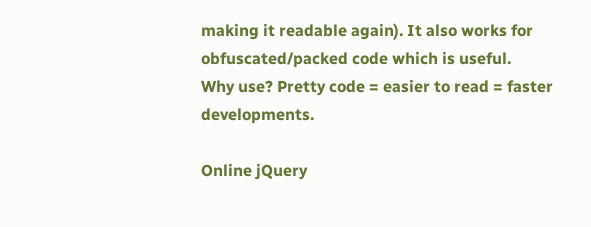making it readable again). It also works for obfuscated/packed code which is useful.
Why use? Pretty code = easier to read = faster developments.

Online jQuery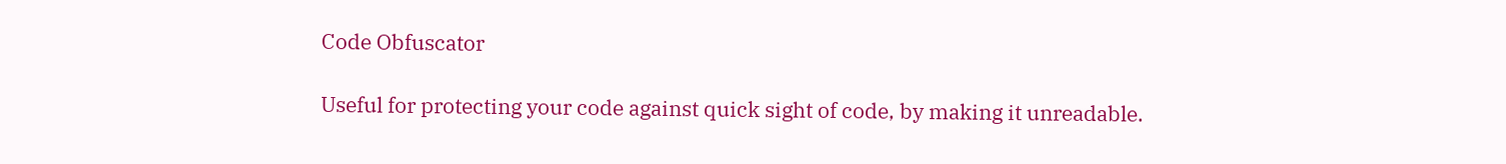Code Obfuscator

Useful for protecting your code against quick sight of code, by making it unreadable.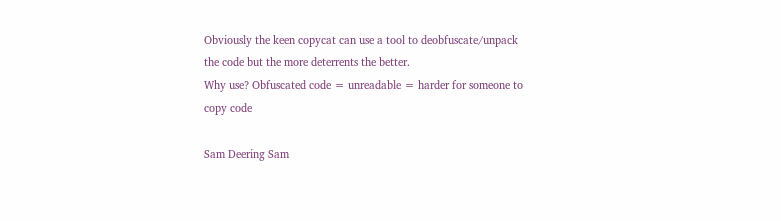Obviously the keen copycat can use a tool to deobfuscate/unpack the code but the more deterrents the better.
Why use? Obfuscated code = unreadable = harder for someone to copy code

Sam Deering Sam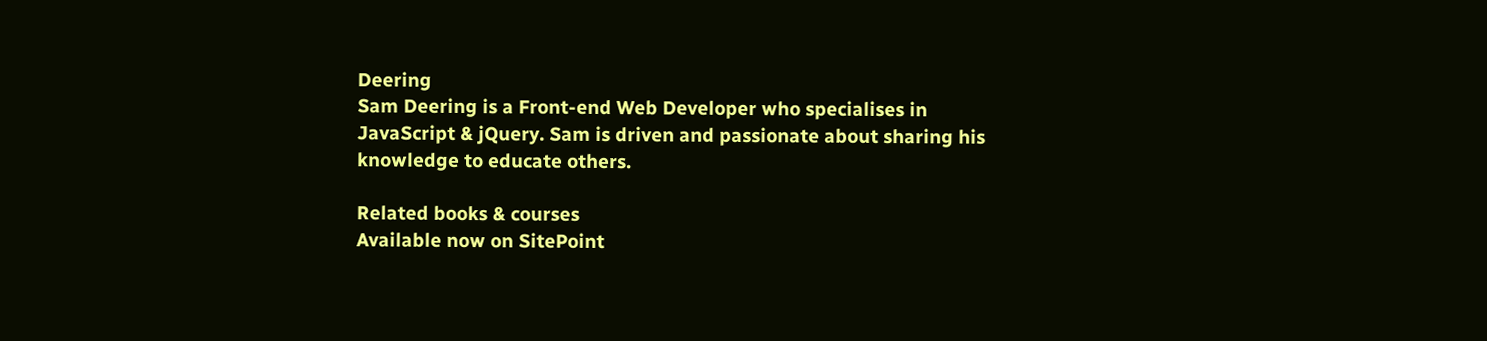Deering
Sam Deering is a Front-end Web Developer who specialises in JavaScript & jQuery. Sam is driven and passionate about sharing his knowledge to educate others.

Related books & courses
Available now on SitePoint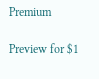Premium

Preview for $1